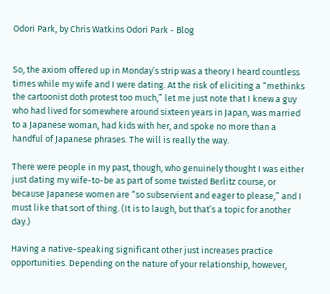Odori Park, by Chris Watkins Odori Park - Blog


So, the axiom offered up in Monday’s strip was a theory I heard countless times while my wife and I were dating. At the risk of eliciting a “methinks the cartoonist doth protest too much,” let me just note that I knew a guy who had lived for somewhere around sixteen years in Japan, was married to a Japanese woman, had kids with her, and spoke no more than a handful of Japanese phrases. The will is really the way.

There were people in my past, though, who genuinely thought I was either just dating my wife-to-be as part of some twisted Berlitz course, or because Japanese women are “so subservient and eager to please,” and I must like that sort of thing. (It is to laugh, but that’s a topic for another day.)

Having a native-speaking significant other just increases practice opportunities. Depending on the nature of your relationship, however,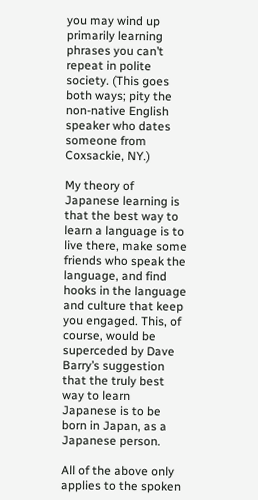you may wind up primarily learning phrases you can’t repeat in polite society. (This goes both ways; pity the non-native English speaker who dates someone from Coxsackie, NY.)

My theory of Japanese learning is that the best way to learn a language is to live there, make some friends who speak the language, and find hooks in the language and culture that keep you engaged. This, of course, would be superceded by Dave Barry’s suggestion that the truly best way to learn Japanese is to be born in Japan, as a Japanese person.

All of the above only applies to the spoken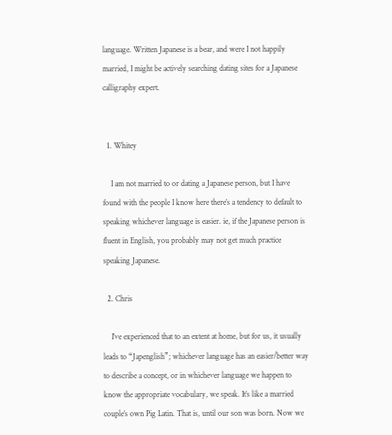language. Written Japanese is a bear, and were I not happily married, I might be actively searching dating sites for a Japanese calligraphy expert.


  1. Whitey

    I am not married to or dating a Japanese person, but I have found with the people I know here there’s a tendency to default to speaking whichever language is easier. ie, if the Japanese person is fluent in English, you probably may not get much practice speaking Japanese.

  2. Chris

    I’ve experienced that to an extent at home, but for us, it usually leads to “Japenglish”; whichever language has an easier/better way to describe a concept, or in whichever language we happen to know the appropriate vocabulary, we speak. It’s like a married couple’s own Pig Latin. That is, until our son was born. Now we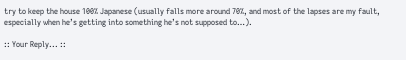try to keep the house 100% Japanese (usually falls more around 70%, and most of the lapses are my fault, especially when he’s getting into something he’s not supposed to…).

:: Your Reply... ::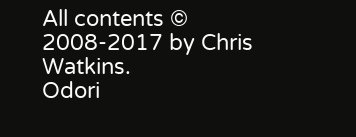All contents © 2008-2017 by Chris Watkins.
Odori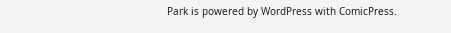Park is powered by WordPress with ComicPress.